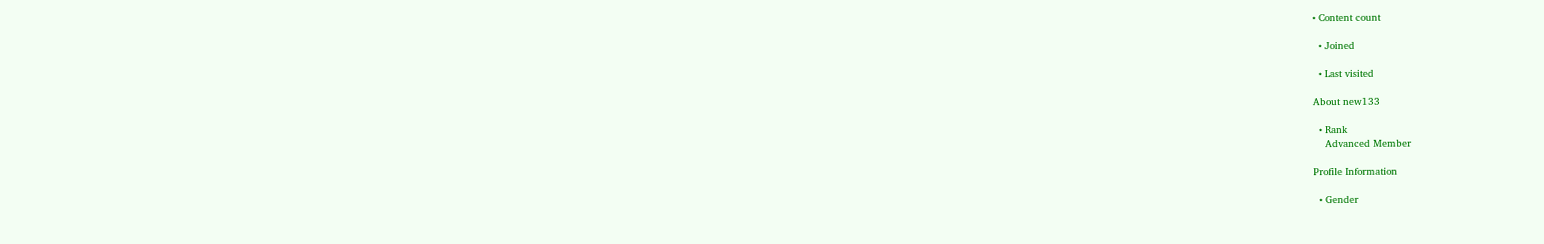• Content count

  • Joined

  • Last visited

About new133

  • Rank
    Advanced Member

Profile Information

  • Gender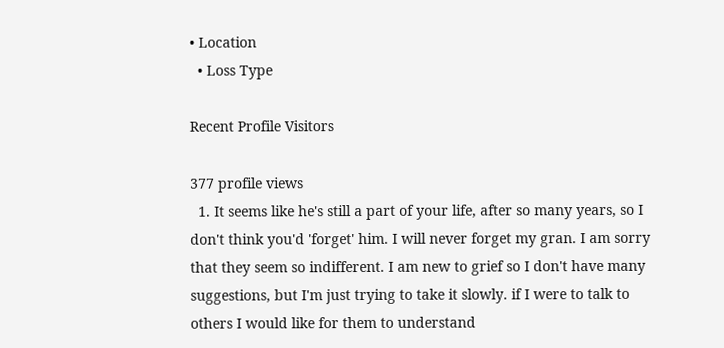• Location
  • Loss Type

Recent Profile Visitors

377 profile views
  1. It seems like he's still a part of your life, after so many years, so I don't think you'd 'forget' him. I will never forget my gran. I am sorry that they seem so indifferent. I am new to grief so I don't have many suggestions, but I'm just trying to take it slowly. if I were to talk to others I would like for them to understand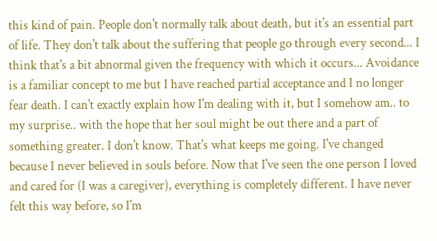this kind of pain. People don't normally talk about death, but it's an essential part of life. They don't talk about the suffering that people go through every second... I think that's a bit abnormal given the frequency with which it occurs... Avoidance is a familiar concept to me but I have reached partial acceptance and I no longer fear death. I can't exactly explain how I'm dealing with it, but I somehow am.. to my surprise.. with the hope that her soul might be out there and a part of something greater. I don't know. That's what keeps me going. I've changed because I never believed in souls before. Now that I've seen the one person I loved and cared for (I was a caregiver), everything is completely different. I have never felt this way before, so I'm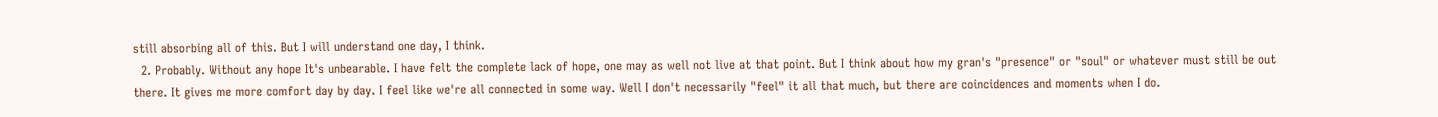still absorbing all of this. But I will understand one day, I think.
  2. Probably. Without any hope It's unbearable. I have felt the complete lack of hope, one may as well not live at that point. But I think about how my gran's "presence" or "soul" or whatever must still be out there. It gives me more comfort day by day. I feel like we're all connected in some way. Well I don't necessarily "feel" it all that much, but there are coincidences and moments when I do.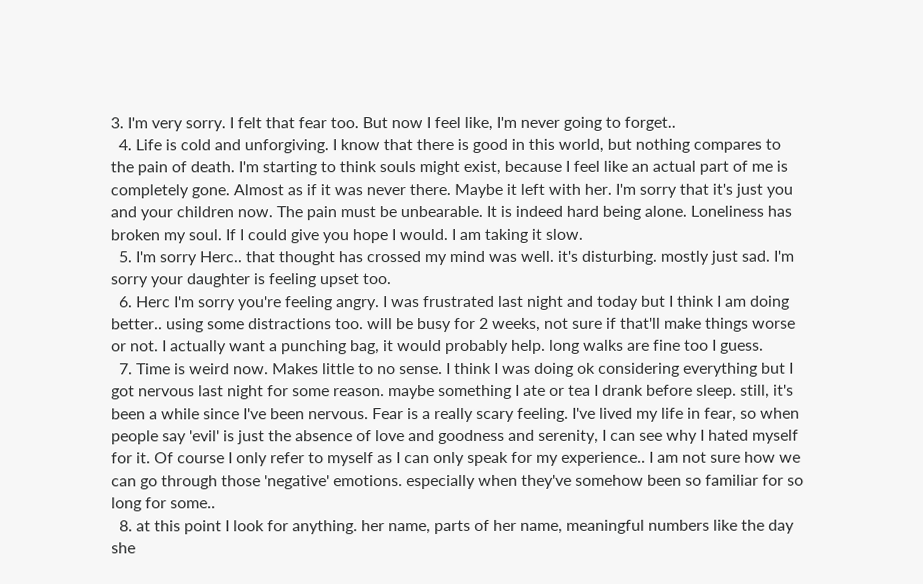3. I'm very sorry. I felt that fear too. But now I feel like, I'm never going to forget..
  4. Life is cold and unforgiving. I know that there is good in this world, but nothing compares to the pain of death. I'm starting to think souls might exist, because I feel like an actual part of me is completely gone. Almost as if it was never there. Maybe it left with her. I'm sorry that it's just you and your children now. The pain must be unbearable. It is indeed hard being alone. Loneliness has broken my soul. If I could give you hope I would. I am taking it slow.
  5. I'm sorry Herc.. that thought has crossed my mind was well. it's disturbing. mostly just sad. I'm sorry your daughter is feeling upset too.
  6. Herc I'm sorry you're feeling angry. I was frustrated last night and today but I think I am doing better.. using some distractions too. will be busy for 2 weeks, not sure if that'll make things worse or not. I actually want a punching bag, it would probably help. long walks are fine too I guess.
  7. Time is weird now. Makes little to no sense. I think I was doing ok considering everything but I got nervous last night for some reason. maybe something I ate or tea I drank before sleep. still, it's been a while since I've been nervous. Fear is a really scary feeling. I've lived my life in fear, so when people say 'evil' is just the absence of love and goodness and serenity, I can see why I hated myself for it. Of course I only refer to myself as I can only speak for my experience.. I am not sure how we can go through those 'negative' emotions. especially when they've somehow been so familiar for so long for some..
  8. at this point I look for anything. her name, parts of her name, meaningful numbers like the day she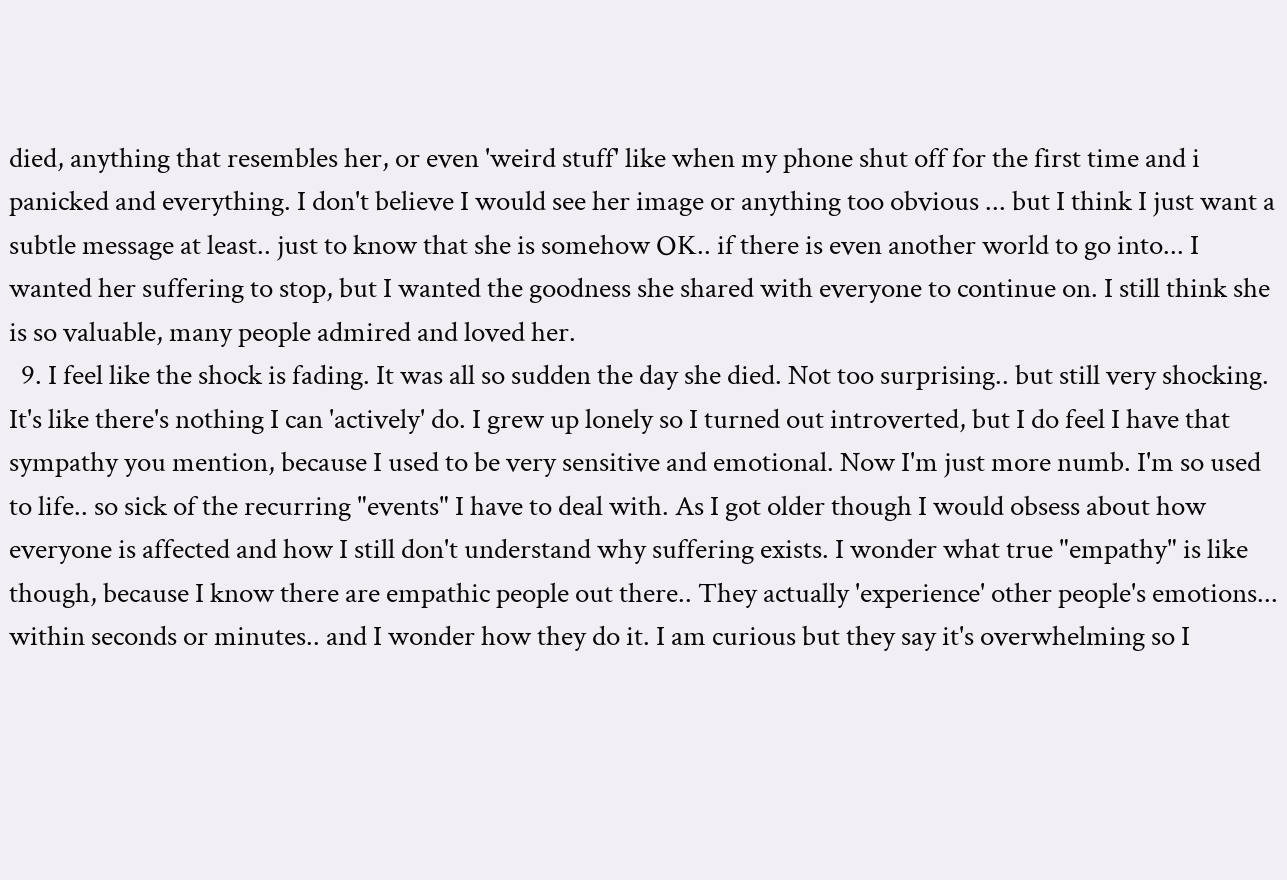died, anything that resembles her, or even 'weird stuff' like when my phone shut off for the first time and i panicked and everything. I don't believe I would see her image or anything too obvious ... but I think I just want a subtle message at least.. just to know that she is somehow OK.. if there is even another world to go into... I wanted her suffering to stop, but I wanted the goodness she shared with everyone to continue on. I still think she is so valuable, many people admired and loved her.
  9. I feel like the shock is fading. It was all so sudden the day she died. Not too surprising.. but still very shocking. It's like there's nothing I can 'actively' do. I grew up lonely so I turned out introverted, but I do feel I have that sympathy you mention, because I used to be very sensitive and emotional. Now I'm just more numb. I'm so used to life.. so sick of the recurring "events" I have to deal with. As I got older though I would obsess about how everyone is affected and how I still don't understand why suffering exists. I wonder what true "empathy" is like though, because I know there are empathic people out there.. They actually 'experience' other people's emotions... within seconds or minutes.. and I wonder how they do it. I am curious but they say it's overwhelming so I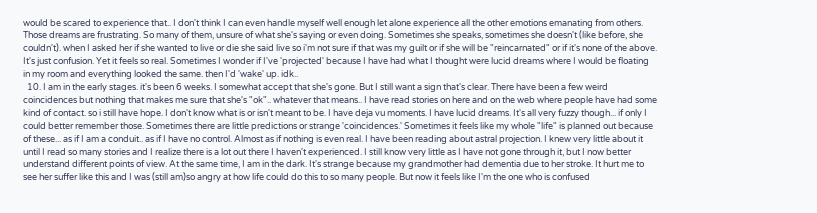would be scared to experience that.. I don't think I can even handle myself well enough let alone experience all the other emotions emanating from others. Those dreams are frustrating. So many of them, unsure of what she's saying or even doing. Sometimes she speaks, sometimes she doesn't (like before, she couldn't). when I asked her if she wanted to live or die she said live so i'm not sure if that was my guilt or if she will be "reincarnated" or if it's none of the above. It's just confusion. Yet it feels so real. Sometimes I wonder if I've 'projected' because I have had what I thought were lucid dreams where I would be floating in my room and everything looked the same. then I'd 'wake' up. idk..
  10. I am in the early stages. it's been 6 weeks. I somewhat accept that she's gone. But I still want a sign that's clear. There have been a few weird coincidences but nothing that makes me sure that she's "ok".. whatever that means.. I have read stories on here and on the web where people have had some kind of contact. so i still have hope. I don't know what is or isn't meant to be. I have deja vu moments. I have lucid dreams. It's all very fuzzy though... if only I could better remember those. Sometimes there are little predictions or strange 'coincidences.' Sometimes it feels like my whole "life" is planned out because of these... as if I am a conduit.. as if I have no control. Almost as if nothing is even real. I have been reading about astral projection. I knew very little about it until I read so many stories and I realize there is a lot out there I haven't experienced. I still know very little as I have not gone through it, but I now better understand different points of view. At the same time, I am in the dark. It's strange because my grandmother had dementia due to her stroke. It hurt me to see her suffer like this and I was (still am)so angry at how life could do this to so many people. But now it feels like I'm the one who is confused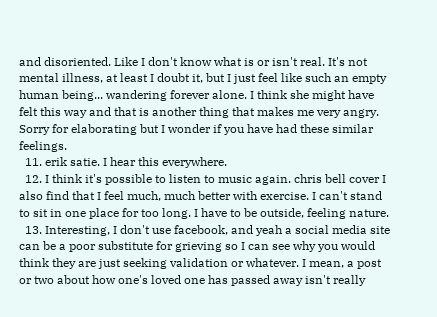and disoriented. Like I don't know what is or isn't real. It's not mental illness, at least I doubt it, but I just feel like such an empty human being... wandering forever alone. I think she might have felt this way and that is another thing that makes me very angry. Sorry for elaborating but I wonder if you have had these similar feelings.
  11. erik satie. I hear this everywhere.
  12. I think it's possible to listen to music again. chris bell cover I also find that I feel much, much better with exercise. I can't stand to sit in one place for too long. I have to be outside, feeling nature.
  13. Interesting, I don't use facebook, and yeah a social media site can be a poor substitute for grieving so I can see why you would think they are just seeking validation or whatever. I mean, a post or two about how one's loved one has passed away isn't really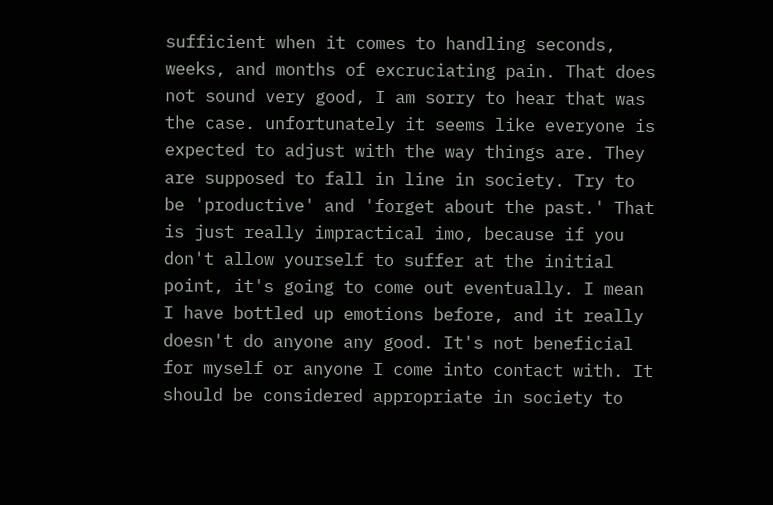sufficient when it comes to handling seconds, weeks, and months of excruciating pain. That does not sound very good, I am sorry to hear that was the case. unfortunately it seems like everyone is expected to adjust with the way things are. They are supposed to fall in line in society. Try to be 'productive' and 'forget about the past.' That is just really impractical imo, because if you don't allow yourself to suffer at the initial point, it's going to come out eventually. I mean I have bottled up emotions before, and it really doesn't do anyone any good. It's not beneficial for myself or anyone I come into contact with. It should be considered appropriate in society to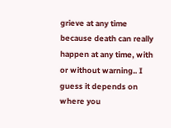grieve at any time because death can really happen at any time, with or without warning.. I guess it depends on where you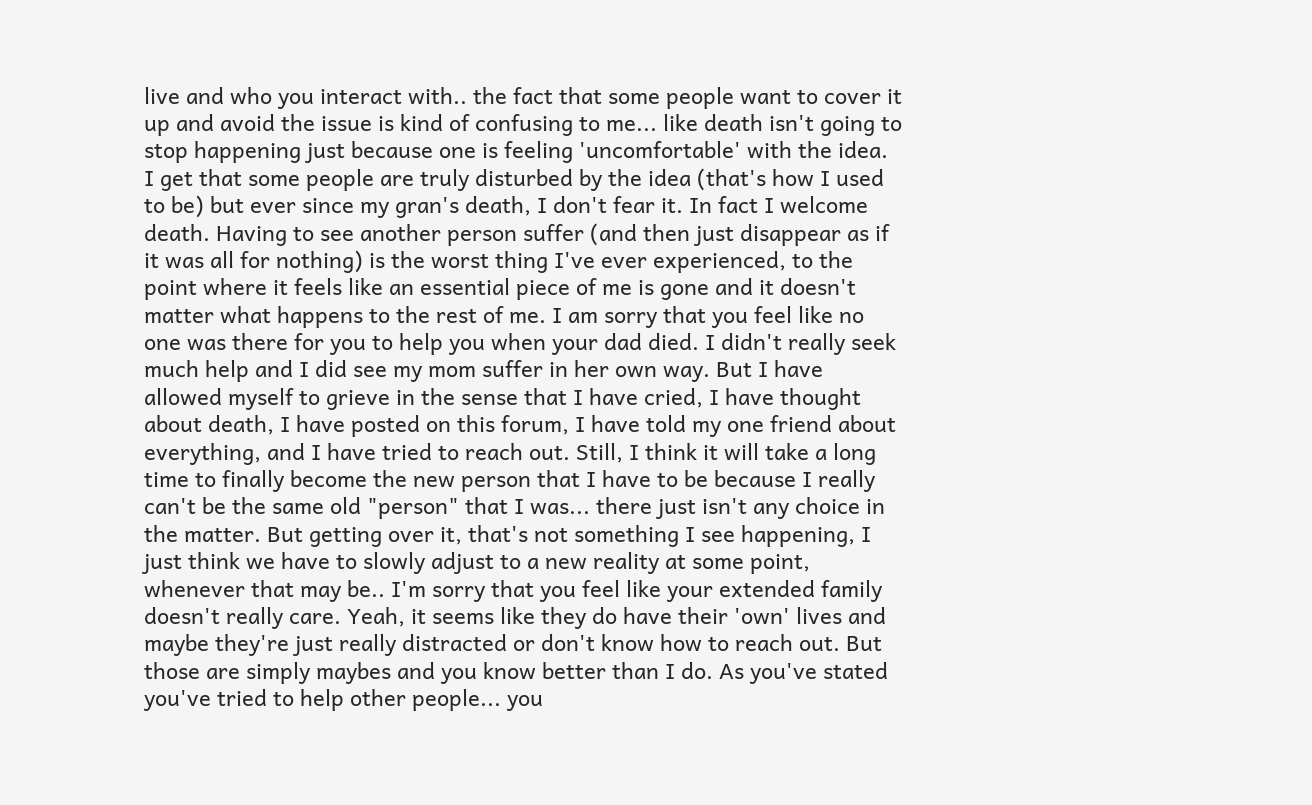live and who you interact with.. the fact that some people want to cover it up and avoid the issue is kind of confusing to me... like death isn't going to stop happening just because one is feeling 'uncomfortable' with the idea. I get that some people are truly disturbed by the idea (that's how I used to be) but ever since my gran's death, I don't fear it. In fact I welcome death. Having to see another person suffer (and then just disappear as if it was all for nothing) is the worst thing I've ever experienced, to the point where it feels like an essential piece of me is gone and it doesn't matter what happens to the rest of me. I am sorry that you feel like no one was there for you to help you when your dad died. I didn't really seek much help and I did see my mom suffer in her own way. But I have allowed myself to grieve in the sense that I have cried, I have thought about death, I have posted on this forum, I have told my one friend about everything, and I have tried to reach out. Still, I think it will take a long time to finally become the new person that I have to be because I really can't be the same old "person" that I was... there just isn't any choice in the matter. But getting over it, that's not something I see happening, I just think we have to slowly adjust to a new reality at some point, whenever that may be.. I'm sorry that you feel like your extended family doesn't really care. Yeah, it seems like they do have their 'own' lives and maybe they're just really distracted or don't know how to reach out. But those are simply maybes and you know better than I do. As you've stated you've tried to help other people... you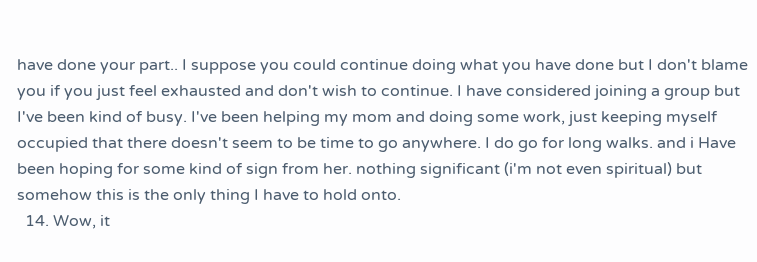have done your part.. I suppose you could continue doing what you have done but I don't blame you if you just feel exhausted and don't wish to continue. I have considered joining a group but I've been kind of busy. I've been helping my mom and doing some work, just keeping myself occupied that there doesn't seem to be time to go anywhere. I do go for long walks. and i Have been hoping for some kind of sign from her. nothing significant (i'm not even spiritual) but somehow this is the only thing I have to hold onto.
  14. Wow, it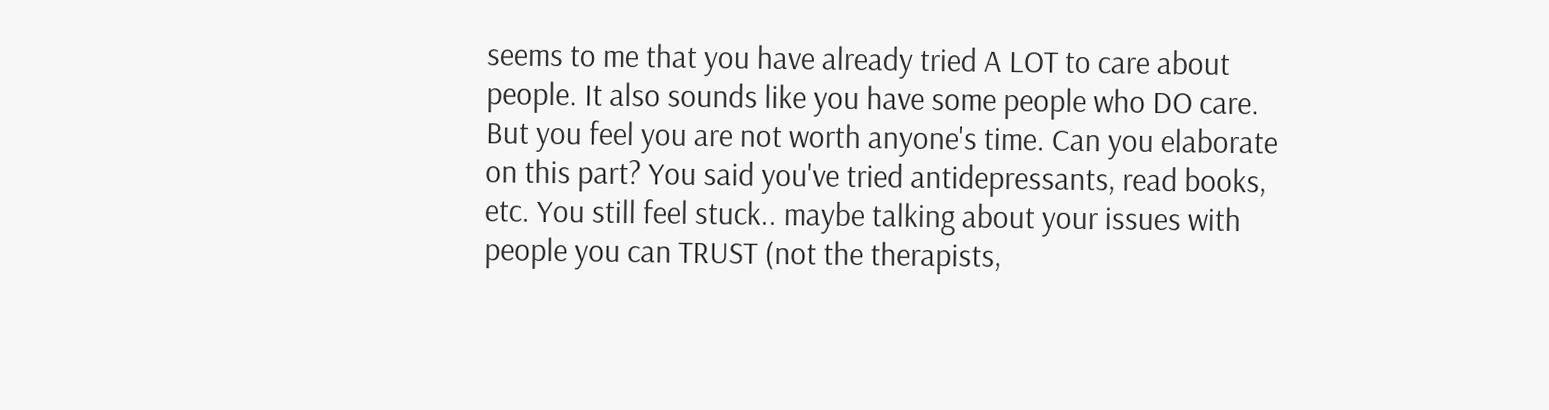seems to me that you have already tried A LOT to care about people. It also sounds like you have some people who DO care. But you feel you are not worth anyone's time. Can you elaborate on this part? You said you've tried antidepressants, read books, etc. You still feel stuck.. maybe talking about your issues with people you can TRUST (not the therapists,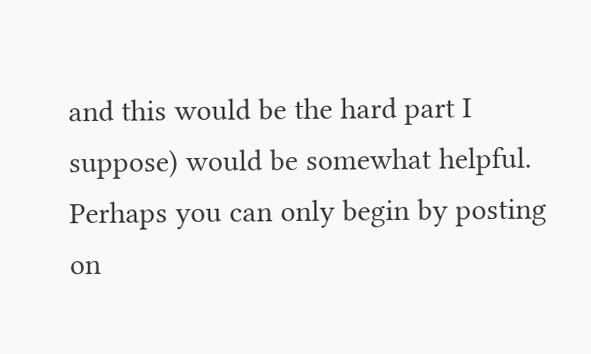and this would be the hard part I suppose) would be somewhat helpful. Perhaps you can only begin by posting on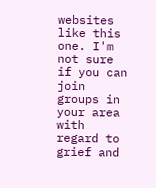websites like this one. I'm not sure if you can join groups in your area with regard to grief and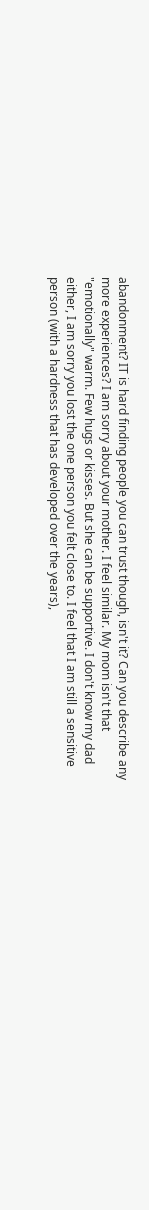abandonment? IT is hard finding people you can trust though, isn't it? Can you describe any more experiences? I am sorry about your mother. I feel similar. My mom isn't that "emotionally" warm. Few hugs or kisses. But she can be supportive. I don't know my dad either, I am sorry you lost the one person you felt close to. I feel that I am still a sensitive person (with a hardness that has developed over the years),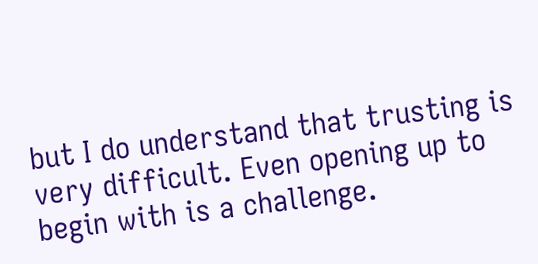but I do understand that trusting is very difficult. Even opening up to begin with is a challenge.